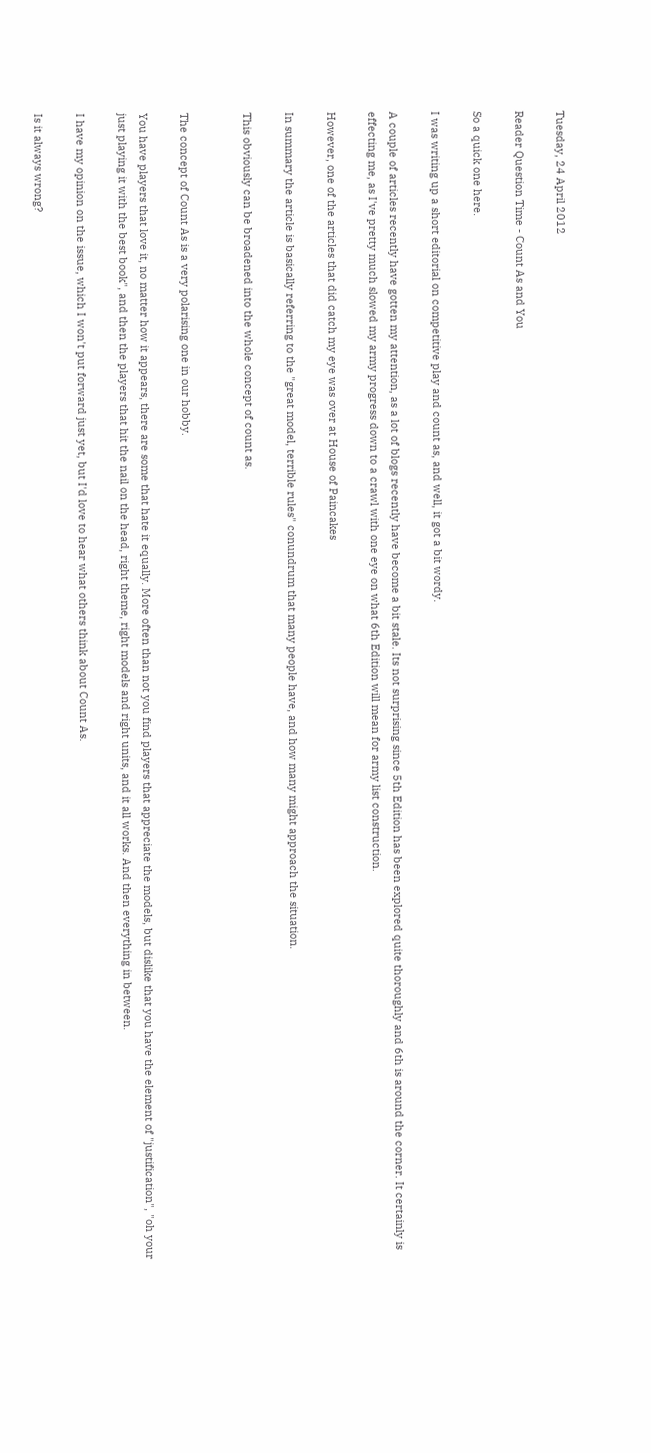Tuesday, 24 April 2012

Reader Question Time - Count As and You

So a quick one here.

I was writing up a short editorial on competitive play and count as, and well, it got a bit wordy.

A couple of articles recently have gotten my attention, as a lot of blogs recently have become a bit stale. Its not surprising since 5th Edition has been explored quite thoroughly and 6th is around the corner. It certainly is effecting me, as I've pretty much slowed my army progress down to a crawl with one eye on what 6th Edition will mean for army list construction.

However, one of the articles that did catch my eye was over at House of Paincakes

In summary the article is basically referring to the "great model, terrible rules" conundrum that many people have, and how many might approach the situation.

This obviously can be broadened into the whole concept of count as.


The concept of Count As is a very polarising one in our hobby.

You have players that love it, no matter how it appears, there are some that hate it equally. More often than not you find players that appreciate the models, but dislike that you have the element of "justification", "oh your just playing it with the best book", and then the players that hit the nail on the head, right theme, right models and right units, and it all works. And then everything in between.

I have my opinion on the issue, which I won't put forward just yet, but I'd love to hear what others think about Count As.

Is it always wrong?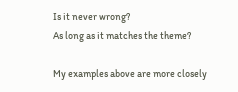Is it never wrong?
As long as it matches the theme?

My examples above are more closely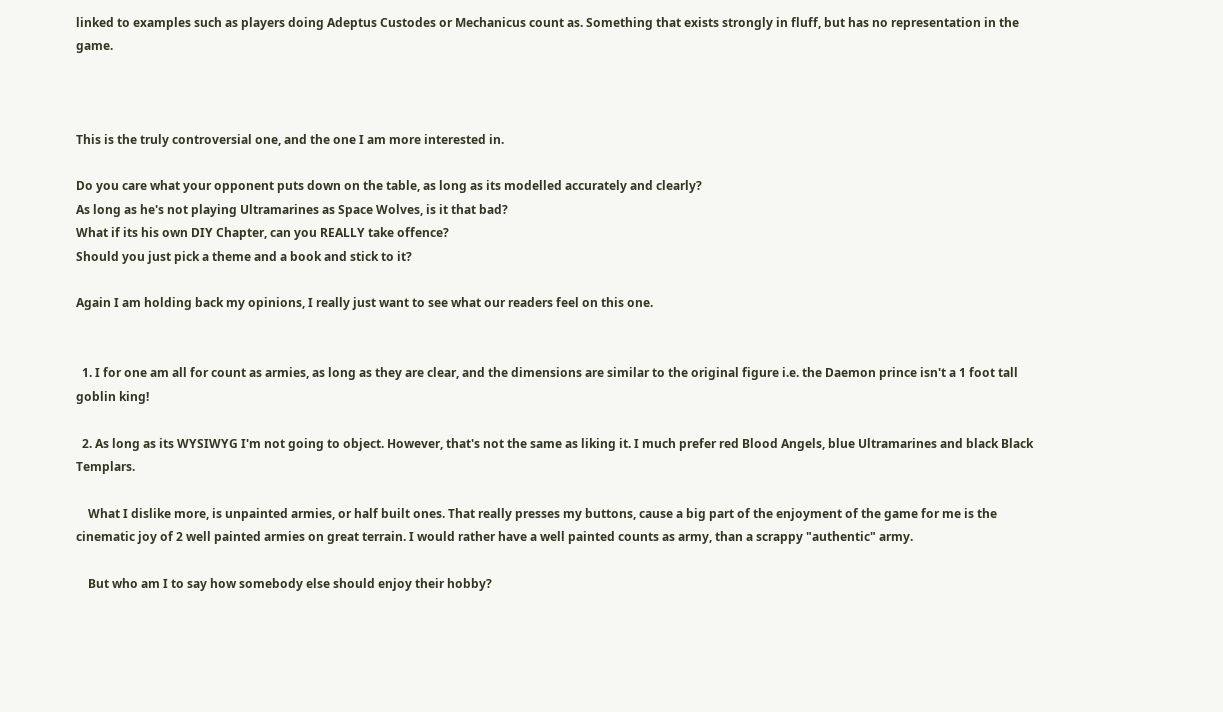linked to examples such as players doing Adeptus Custodes or Mechanicus count as. Something that exists strongly in fluff, but has no representation in the game.



This is the truly controversial one, and the one I am more interested in.

Do you care what your opponent puts down on the table, as long as its modelled accurately and clearly?
As long as he's not playing Ultramarines as Space Wolves, is it that bad?
What if its his own DIY Chapter, can you REALLY take offence?
Should you just pick a theme and a book and stick to it?

Again I am holding back my opinions, I really just want to see what our readers feel on this one.


  1. I for one am all for count as armies, as long as they are clear, and the dimensions are similar to the original figure i.e. the Daemon prince isn't a 1 foot tall goblin king!

  2. As long as its WYSIWYG I'm not going to object. However, that's not the same as liking it. I much prefer red Blood Angels, blue Ultramarines and black Black Templars.

    What I dislike more, is unpainted armies, or half built ones. That really presses my buttons, cause a big part of the enjoyment of the game for me is the cinematic joy of 2 well painted armies on great terrain. I would rather have a well painted counts as army, than a scrappy "authentic" army.

    But who am I to say how somebody else should enjoy their hobby?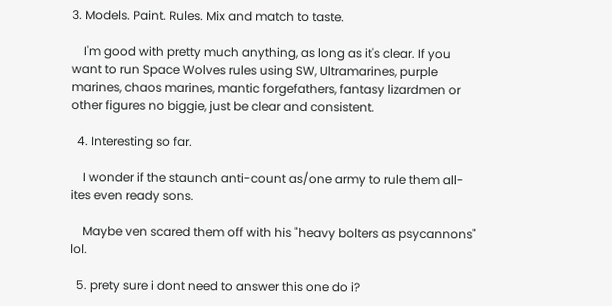3. Models. Paint. Rules. Mix and match to taste.

    I'm good with pretty much anything, as long as it's clear. If you want to run Space Wolves rules using SW, Ultramarines, purple marines, chaos marines, mantic forgefathers, fantasy lizardmen or other figures no biggie, just be clear and consistent.

  4. Interesting so far.

    I wonder if the staunch anti-count as/one army to rule them all-ites even ready sons.

    Maybe ven scared them off with his "heavy bolters as psycannons" lol.

  5. prety sure i dont need to answer this one do i?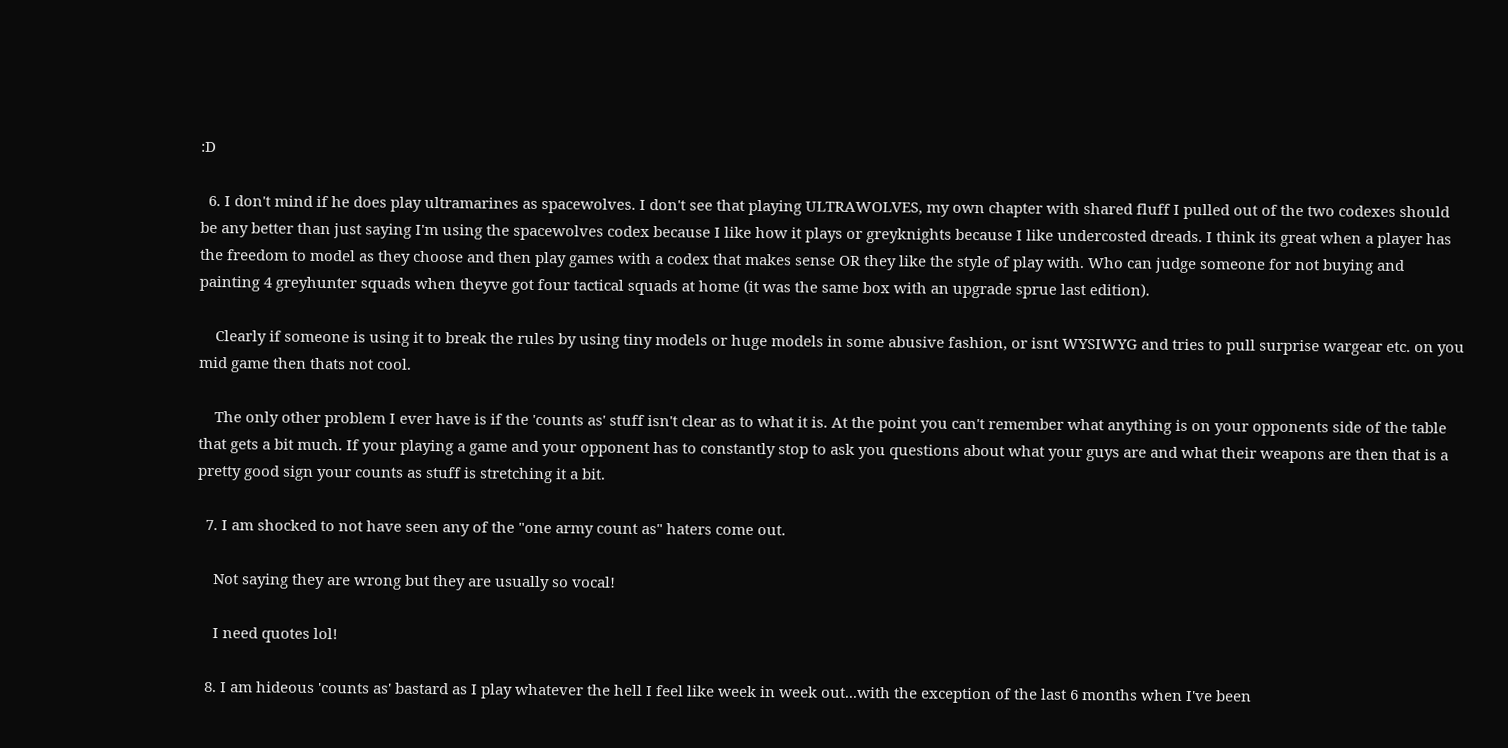:D

  6. I don't mind if he does play ultramarines as spacewolves. I don't see that playing ULTRAWOLVES, my own chapter with shared fluff I pulled out of the two codexes should be any better than just saying I'm using the spacewolves codex because I like how it plays or greyknights because I like undercosted dreads. I think its great when a player has the freedom to model as they choose and then play games with a codex that makes sense OR they like the style of play with. Who can judge someone for not buying and painting 4 greyhunter squads when theyve got four tactical squads at home (it was the same box with an upgrade sprue last edition).

    Clearly if someone is using it to break the rules by using tiny models or huge models in some abusive fashion, or isnt WYSIWYG and tries to pull surprise wargear etc. on you mid game then thats not cool.

    The only other problem I ever have is if the 'counts as' stuff isn't clear as to what it is. At the point you can't remember what anything is on your opponents side of the table that gets a bit much. If your playing a game and your opponent has to constantly stop to ask you questions about what your guys are and what their weapons are then that is a pretty good sign your counts as stuff is stretching it a bit.

  7. I am shocked to not have seen any of the "one army count as" haters come out.

    Not saying they are wrong but they are usually so vocal!

    I need quotes lol!

  8. I am hideous 'counts as' bastard as I play whatever the hell I feel like week in week out...with the exception of the last 6 months when I've been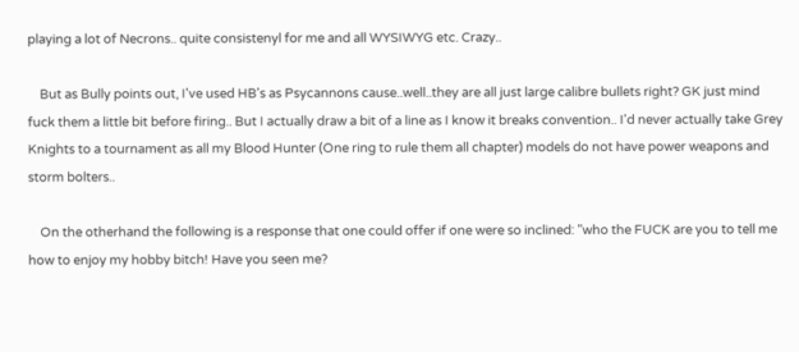playing a lot of Necrons.. quite consistenyl for me and all WYSIWYG etc. Crazy..

    But as Bully points out, I've used HB's as Psycannons cause..well..they are all just large calibre bullets right? GK just mind fuck them a little bit before firing.. But I actually draw a bit of a line as I know it breaks convention.. I'd never actually take Grey Knights to a tournament as all my Blood Hunter (One ring to rule them all chapter) models do not have power weapons and storm bolters..

    On the otherhand the following is a response that one could offer if one were so inclined: "who the FUCK are you to tell me how to enjoy my hobby bitch! Have you seen me?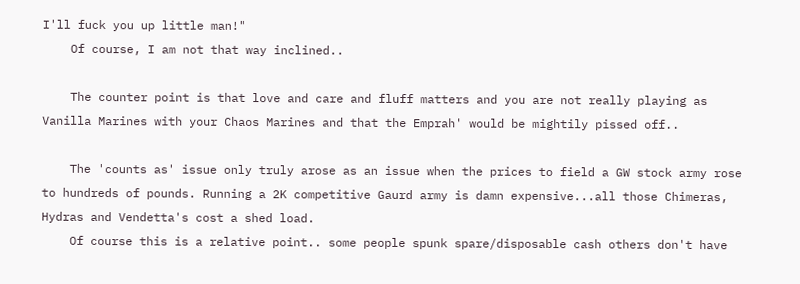I'll fuck you up little man!"
    Of course, I am not that way inclined..

    The counter point is that love and care and fluff matters and you are not really playing as Vanilla Marines with your Chaos Marines and that the Emprah' would be mightily pissed off..

    The 'counts as' issue only truly arose as an issue when the prices to field a GW stock army rose to hundreds of pounds. Running a 2K competitive Gaurd army is damn expensive...all those Chimeras, Hydras and Vendetta's cost a shed load.
    Of course this is a relative point.. some people spunk spare/disposable cash others don't have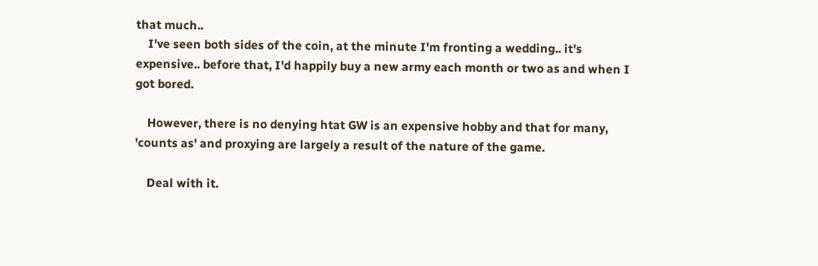that much..
    I've seen both sides of the coin, at the minute I'm fronting a wedding.. it's expensive.. before that, I'd happily buy a new army each month or two as and when I got bored.

    However, there is no denying htat GW is an expensive hobby and that for many, 'counts as' and proxying are largely a result of the nature of the game.

    Deal with it.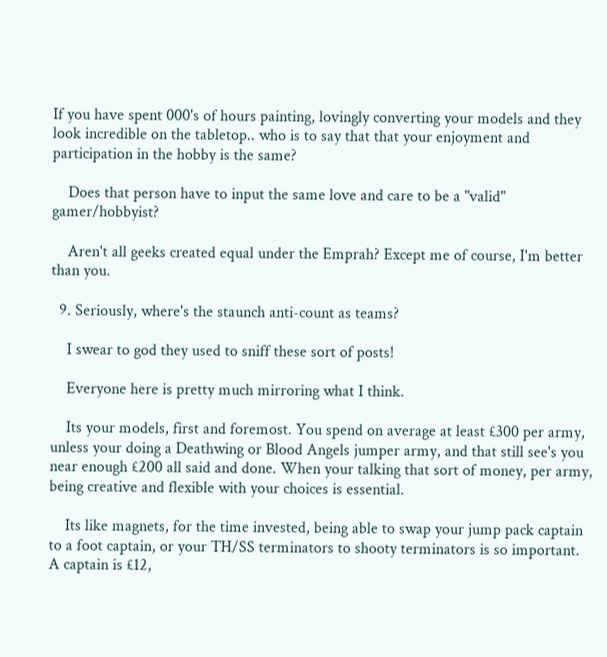If you have spent 000's of hours painting, lovingly converting your models and they look incredible on the tabletop.. who is to say that that your enjoyment and participation in the hobby is the same?

    Does that person have to input the same love and care to be a "valid" gamer/hobbyist?

    Aren't all geeks created equal under the Emprah? Except me of course, I'm better than you.

  9. Seriously, where's the staunch anti-count as teams?

    I swear to god they used to sniff these sort of posts!

    Everyone here is pretty much mirroring what I think.

    Its your models, first and foremost. You spend on average at least £300 per army, unless your doing a Deathwing or Blood Angels jumper army, and that still see's you near enough £200 all said and done. When your talking that sort of money, per army, being creative and flexible with your choices is essential.

    Its like magnets, for the time invested, being able to swap your jump pack captain to a foot captain, or your TH/SS terminators to shooty terminators is so important. A captain is £12,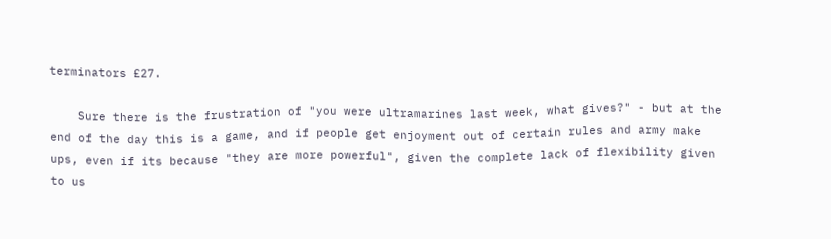terminators £27.

    Sure there is the frustration of "you were ultramarines last week, what gives?" - but at the end of the day this is a game, and if people get enjoyment out of certain rules and army make ups, even if its because "they are more powerful", given the complete lack of flexibility given to us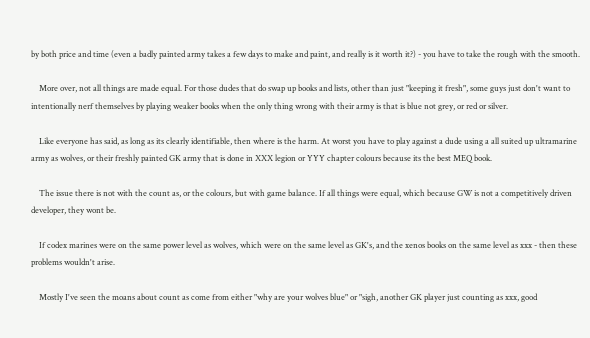by both price and time (even a badly painted army takes a few days to make and paint, and really is it worth it?) - you have to take the rough with the smooth.

    More over, not all things are made equal. For those dudes that do swap up books and lists, other than just "keeping it fresh", some guys just don't want to intentionally nerf themselves by playing weaker books when the only thing wrong with their army is that is blue not grey, or red or silver.

    Like everyone has said, as long as its clearly identifiable, then where is the harm. At worst you have to play against a dude using a all suited up ultramarine army as wolves, or their freshly painted GK army that is done in XXX legion or YYY chapter colours because its the best MEQ book.

    The issue there is not with the count as, or the colours, but with game balance. If all things were equal, which because GW is not a competitively driven developer, they wont be.

    If codex marines were on the same power level as wolves, which were on the same level as GK's, and the xenos books on the same level as xxx - then these problems wouldn't arise.

    Mostly I've seen the moans about count as come from either "why are your wolves blue" or "sigh, another GK player just counting as xxx, good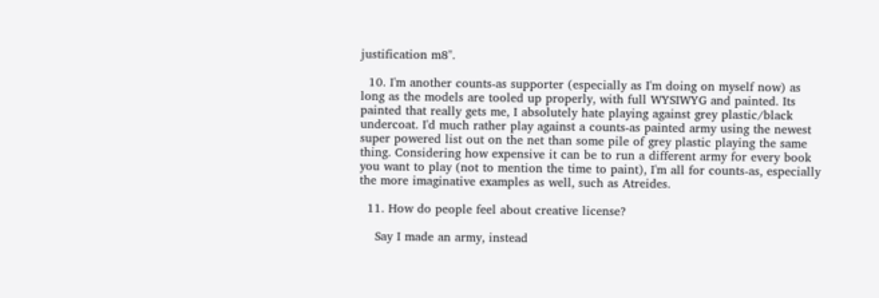justification m8".

  10. I'm another counts-as supporter (especially as I'm doing on myself now) as long as the models are tooled up properly, with full WYSIWYG and painted. Its painted that really gets me, I absolutely hate playing against grey plastic/black undercoat. I'd much rather play against a counts-as painted army using the newest super powered list out on the net than some pile of grey plastic playing the same thing. Considering how expensive it can be to run a different army for every book you want to play (not to mention the time to paint), I'm all for counts-as, especially the more imaginative examples as well, such as Atreides.

  11. How do people feel about creative license?

    Say I made an army, instead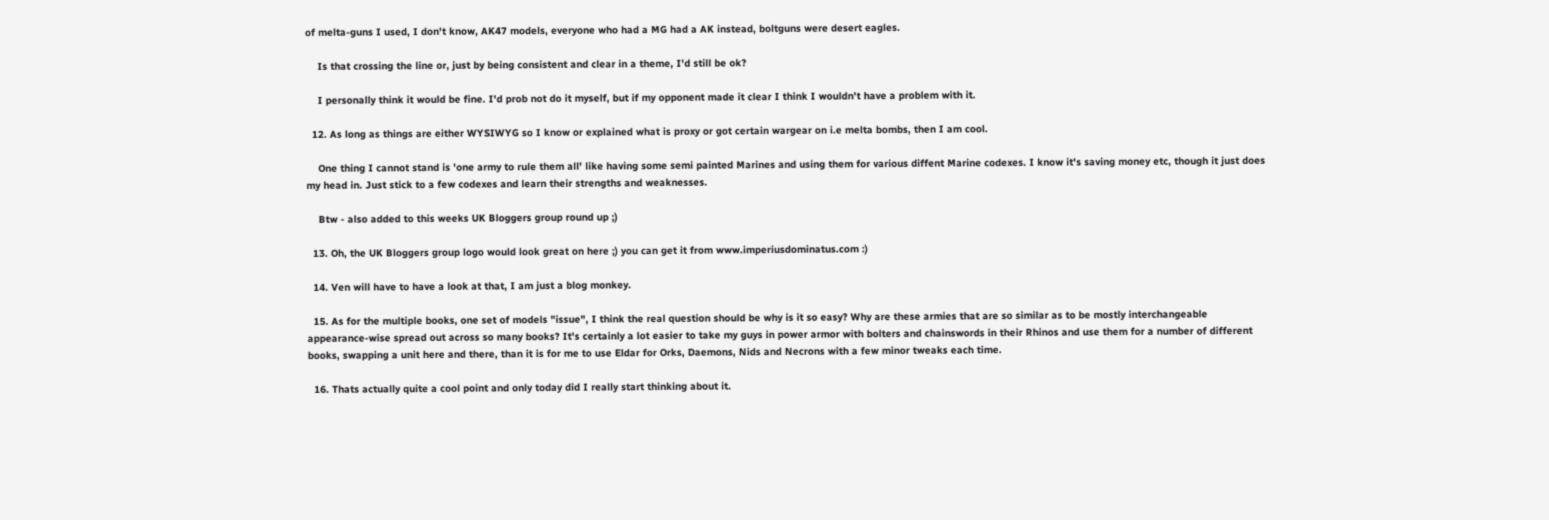of melta-guns I used, I don't know, AK47 models, everyone who had a MG had a AK instead, boltguns were desert eagles.

    Is that crossing the line or, just by being consistent and clear in a theme, I'd still be ok?

    I personally think it would be fine. I'd prob not do it myself, but if my opponent made it clear I think I wouldn't have a problem with it.

  12. As long as things are either WYSIWYG so I know or explained what is proxy or got certain wargear on i.e melta bombs, then I am cool.

    One thing I cannot stand is 'one army to rule them all' like having some semi painted Marines and using them for various diffent Marine codexes. I know it's saving money etc, though it just does my head in. Just stick to a few codexes and learn their strengths and weaknesses.

    Btw - also added to this weeks UK Bloggers group round up ;)

  13. Oh, the UK Bloggers group logo would look great on here ;) you can get it from www.imperiusdominatus.com :)

  14. Ven will have to have a look at that, I am just a blog monkey.

  15. As for the multiple books, one set of models "issue", I think the real question should be why is it so easy? Why are these armies that are so similar as to be mostly interchangeable appearance-wise spread out across so many books? It's certainly a lot easier to take my guys in power armor with bolters and chainswords in their Rhinos and use them for a number of different books, swapping a unit here and there, than it is for me to use Eldar for Orks, Daemons, Nids and Necrons with a few minor tweaks each time.

  16. Thats actually quite a cool point and only today did I really start thinking about it.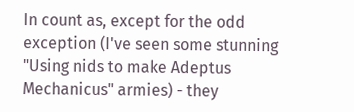In count as, except for the odd exception (I've seen some stunning "Using nids to make Adeptus Mechanicus" armies) - they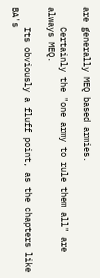are generally MEQ based armies.

    Certainly the "one army to rule them all" are always MEQ.

    Its obviously a fluff point, as the chapters like BA's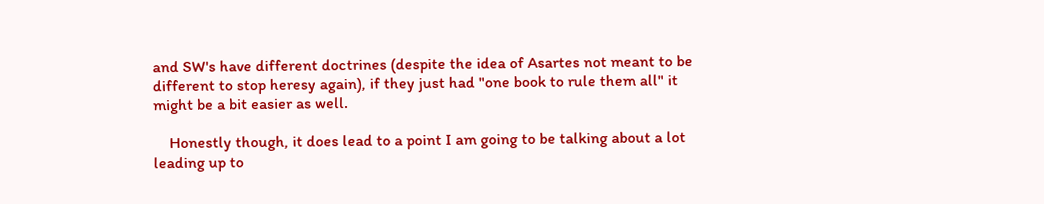and SW's have different doctrines (despite the idea of Asartes not meant to be different to stop heresy again), if they just had "one book to rule them all" it might be a bit easier as well.

    Honestly though, it does lead to a point I am going to be talking about a lot leading up to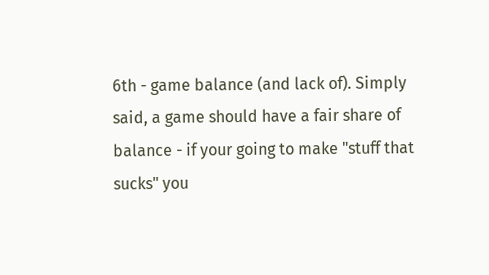6th - game balance (and lack of). Simply said, a game should have a fair share of balance - if your going to make "stuff that sucks" you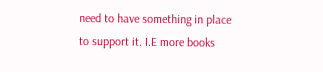need to have something in place to support it. I.E more books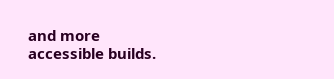and more accessible builds.